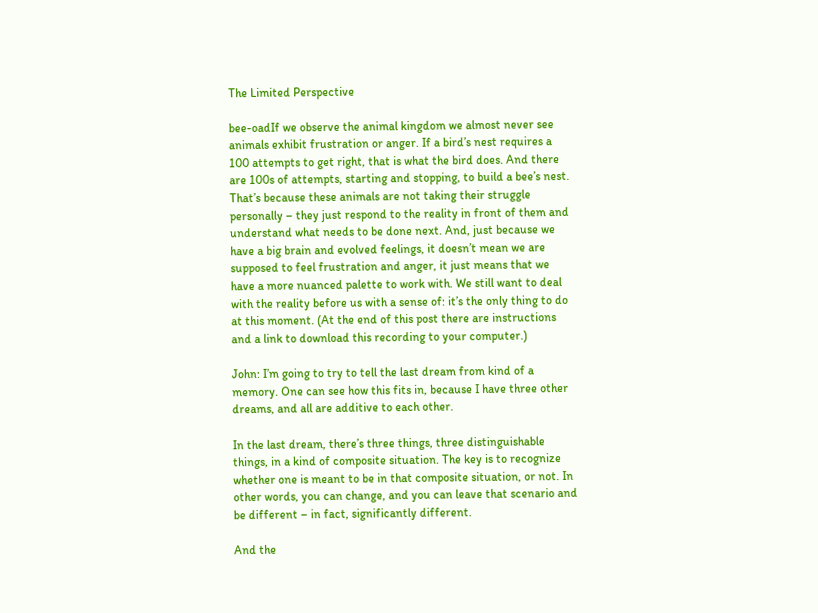The Limited Perspective

bee-oadIf we observe the animal kingdom we almost never see animals exhibit frustration or anger. If a bird’s nest requires a 100 attempts to get right, that is what the bird does. And there are 100s of attempts, starting and stopping, to build a bee’s nest. That’s because these animals are not taking their struggle personally – they just respond to the reality in front of them and understand what needs to be done next. And, just because we have a big brain and evolved feelings, it doesn’t mean we are supposed to feel frustration and anger, it just means that we have a more nuanced palette to work with. We still want to deal with the reality before us with a sense of: it’s the only thing to do at this moment. (At the end of this post there are instructions and a link to download this recording to your computer.)

John: I’m going to try to tell the last dream from kind of a memory. One can see how this fits in, because I have three other dreams, and all are additive to each other.

In the last dream, there’s three things, three distinguishable things, in a kind of composite situation. The key is to recognize whether one is meant to be in that composite situation, or not. In other words, you can change, and you can leave that scenario and be different – in fact, significantly different.

And the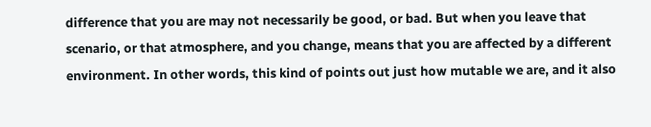difference that you are may not necessarily be good, or bad. But when you leave that scenario, or that atmosphere, and you change, means that you are affected by a different environment. In other words, this kind of points out just how mutable we are, and it also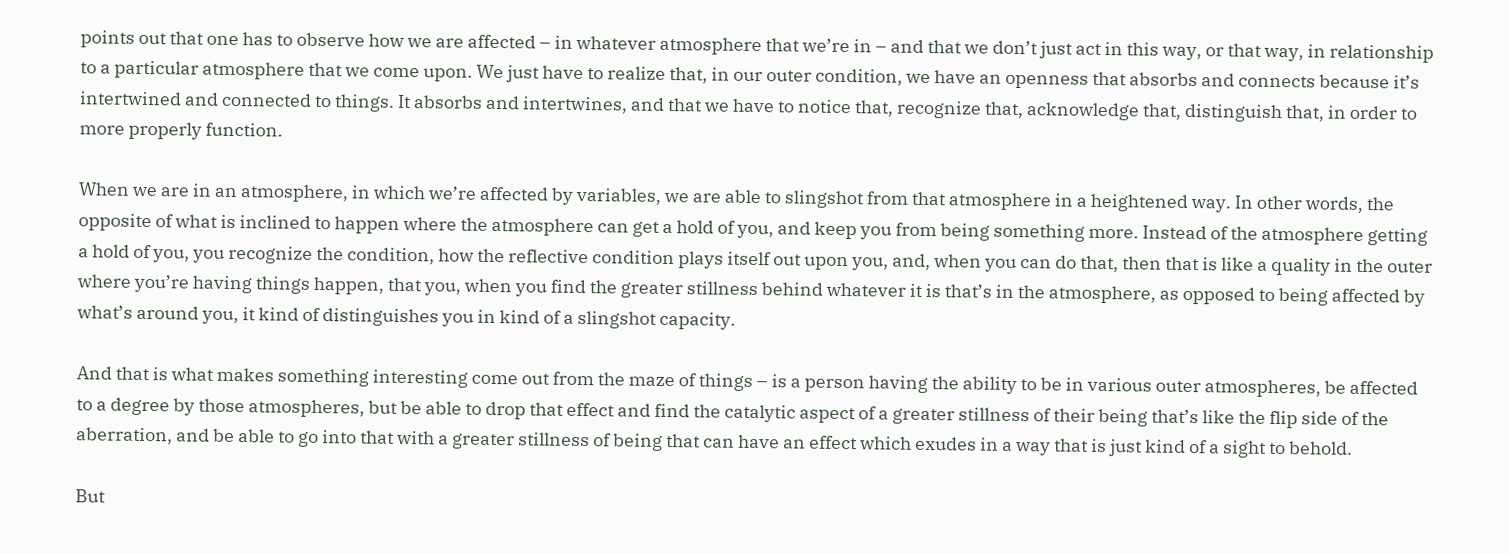points out that one has to observe how we are affected – in whatever atmosphere that we’re in – and that we don’t just act in this way, or that way, in relationship to a particular atmosphere that we come upon. We just have to realize that, in our outer condition, we have an openness that absorbs and connects because it’s intertwined and connected to things. It absorbs and intertwines, and that we have to notice that, recognize that, acknowledge that, distinguish that, in order to more properly function.

When we are in an atmosphere, in which we’re affected by variables, we are able to slingshot from that atmosphere in a heightened way. In other words, the opposite of what is inclined to happen where the atmosphere can get a hold of you, and keep you from being something more. Instead of the atmosphere getting a hold of you, you recognize the condition, how the reflective condition plays itself out upon you, and, when you can do that, then that is like a quality in the outer where you’re having things happen, that you, when you find the greater stillness behind whatever it is that’s in the atmosphere, as opposed to being affected by what’s around you, it kind of distinguishes you in kind of a slingshot capacity.

And that is what makes something interesting come out from the maze of things – is a person having the ability to be in various outer atmospheres, be affected to a degree by those atmospheres, but be able to drop that effect and find the catalytic aspect of a greater stillness of their being that’s like the flip side of the aberration, and be able to go into that with a greater stillness of being that can have an effect which exudes in a way that is just kind of a sight to behold.

But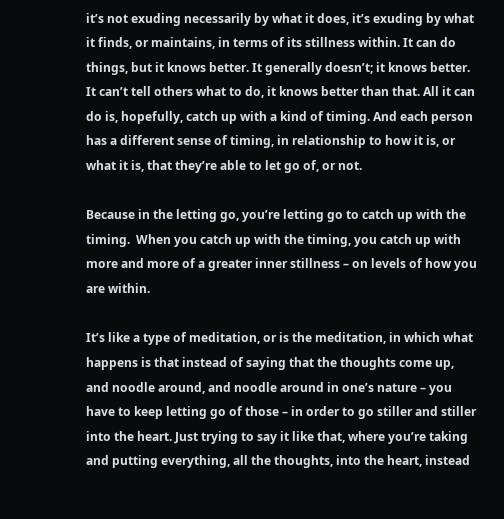it’s not exuding necessarily by what it does, it’s exuding by what it finds, or maintains, in terms of its stillness within. It can do things, but it knows better. It generally doesn’t; it knows better. It can’t tell others what to do, it knows better than that. All it can do is, hopefully, catch up with a kind of timing. And each person has a different sense of timing, in relationship to how it is, or what it is, that they’re able to let go of, or not.

Because in the letting go, you’re letting go to catch up with the timing.  When you catch up with the timing, you catch up with more and more of a greater inner stillness – on levels of how you are within.

It’s like a type of meditation, or is the meditation, in which what happens is that instead of saying that the thoughts come up, and noodle around, and noodle around in one’s nature – you have to keep letting go of those – in order to go stiller and stiller into the heart. Just trying to say it like that, where you’re taking and putting everything, all the thoughts, into the heart, instead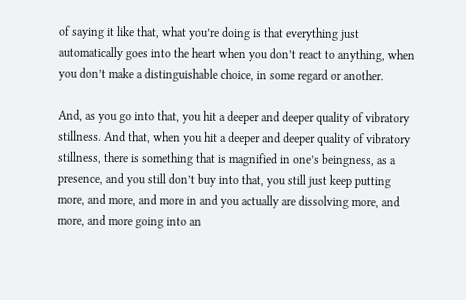of saying it like that, what you’re doing is that everything just automatically goes into the heart when you don’t react to anything, when you don’t make a distinguishable choice, in some regard or another.

And, as you go into that, you hit a deeper and deeper quality of vibratory stillness. And that, when you hit a deeper and deeper quality of vibratory stillness, there is something that is magnified in one’s beingness, as a presence, and you still don’t buy into that, you still just keep putting more, and more, and more in and you actually are dissolving more, and more, and more going into an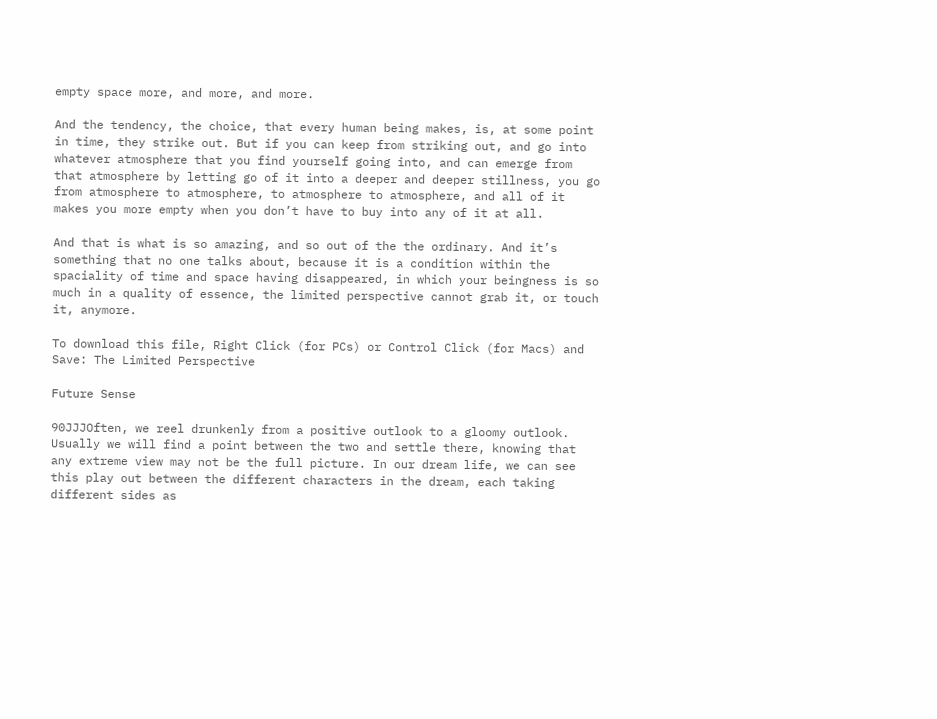empty space more, and more, and more.

And the tendency, the choice, that every human being makes, is, at some point in time, they strike out. But if you can keep from striking out, and go into whatever atmosphere that you find yourself going into, and can emerge from that atmosphere by letting go of it into a deeper and deeper stillness, you go from atmosphere to atmosphere, to atmosphere to atmosphere, and all of it makes you more empty when you don’t have to buy into any of it at all.

And that is what is so amazing, and so out of the the ordinary. And it’s something that no one talks about, because it is a condition within the spaciality of time and space having disappeared, in which your beingness is so much in a quality of essence, the limited perspective cannot grab it, or touch it, anymore.

To download this file, Right Click (for PCs) or Control Click (for Macs) and Save: The Limited Perspective

Future Sense

90JJJOften, we reel drunkenly from a positive outlook to a gloomy outlook. Usually we will find a point between the two and settle there, knowing that any extreme view may not be the full picture. In our dream life, we can see this play out between the different characters in the dream, each taking different sides as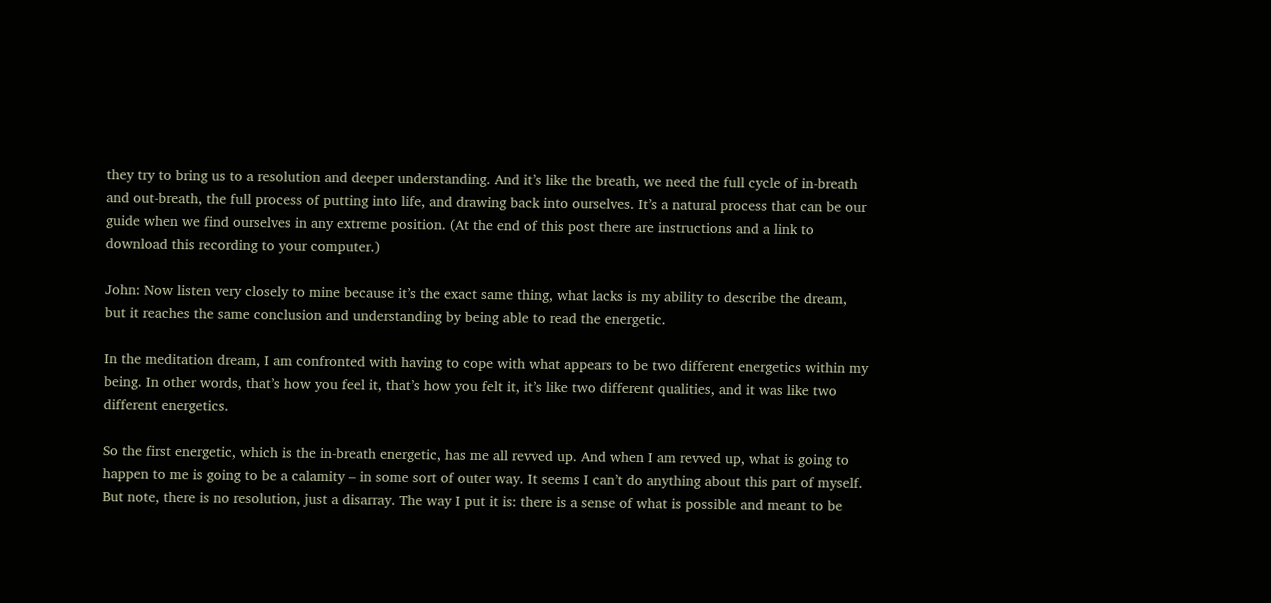they try to bring us to a resolution and deeper understanding. And it’s like the breath, we need the full cycle of in-breath and out-breath, the full process of putting into life, and drawing back into ourselves. It’s a natural process that can be our guide when we find ourselves in any extreme position. (At the end of this post there are instructions and a link to download this recording to your computer.)

John: Now listen very closely to mine because it’s the exact same thing, what lacks is my ability to describe the dream, but it reaches the same conclusion and understanding by being able to read the energetic.

In the meditation dream, I am confronted with having to cope with what appears to be two different energetics within my being. In other words, that’s how you feel it, that’s how you felt it, it’s like two different qualities, and it was like two different energetics.

So the first energetic, which is the in-breath energetic, has me all revved up. And when I am revved up, what is going to happen to me is going to be a calamity – in some sort of outer way. It seems I can’t do anything about this part of myself. But note, there is no resolution, just a disarray. The way I put it is: there is a sense of what is possible and meant to be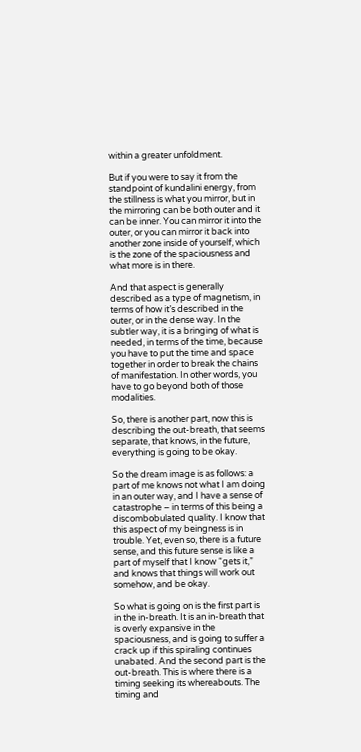within a greater unfoldment.

But if you were to say it from the standpoint of kundalini energy, from the stillness is what you mirror, but in the mirroring can be both outer and it can be inner. You can mirror it into the outer, or you can mirror it back into another zone inside of yourself, which is the zone of the spaciousness and what more is in there.

And that aspect is generally described as a type of magnetism, in terms of how it’s described in the outer, or in the dense way. In the subtler way, it is a bringing of what is needed, in terms of the time, because you have to put the time and space together in order to break the chains of manifestation. In other words, you have to go beyond both of those modalities.

So, there is another part, now this is describing the out-breath, that seems separate, that knows, in the future, everything is going to be okay.

So the dream image is as follows: a part of me knows not what I am doing in an outer way, and I have a sense of catastrophe – in terms of this being a discombobulated quality. I know that this aspect of my beingness is in trouble. Yet, even so, there is a future sense, and this future sense is like a part of myself that I know “gets it,” and knows that things will work out somehow, and be okay.

So what is going on is the first part is in the in-breath. It is an in-breath that is overly expansive in the spaciousness, and is going to suffer a crack up if this spiraling continues unabated. And the second part is the out-breath. This is where there is a timing seeking its whereabouts. The timing and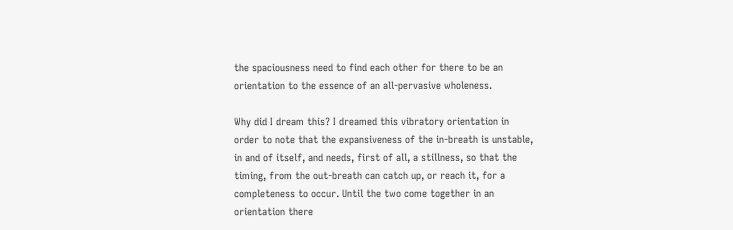the spaciousness need to find each other for there to be an orientation to the essence of an all-pervasive wholeness.

Why did I dream this? I dreamed this vibratory orientation in order to note that the expansiveness of the in-breath is unstable, in and of itself, and needs, first of all, a stillness, so that the timing, from the out-breath can catch up, or reach it, for a completeness to occur. Until the two come together in an orientation there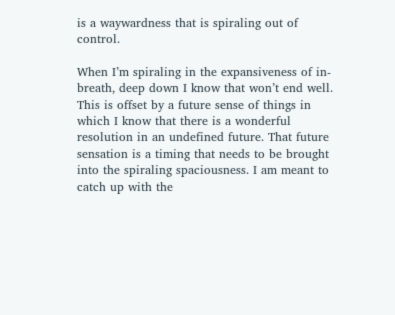is a waywardness that is spiraling out of control.

When I’m spiraling in the expansiveness of in-breath, deep down I know that won’t end well. This is offset by a future sense of things in which I know that there is a wonderful resolution in an undefined future. That future sensation is a timing that needs to be brought into the spiraling spaciousness. I am meant to catch up with the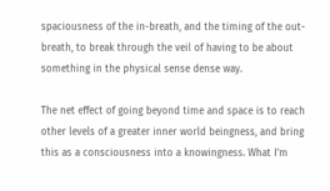spaciousness of the in-breath, and the timing of the out-breath, to break through the veil of having to be about something in the physical sense dense way.

The net effect of going beyond time and space is to reach other levels of a greater inner world beingness, and bring this as a consciousness into a knowingness. What I’m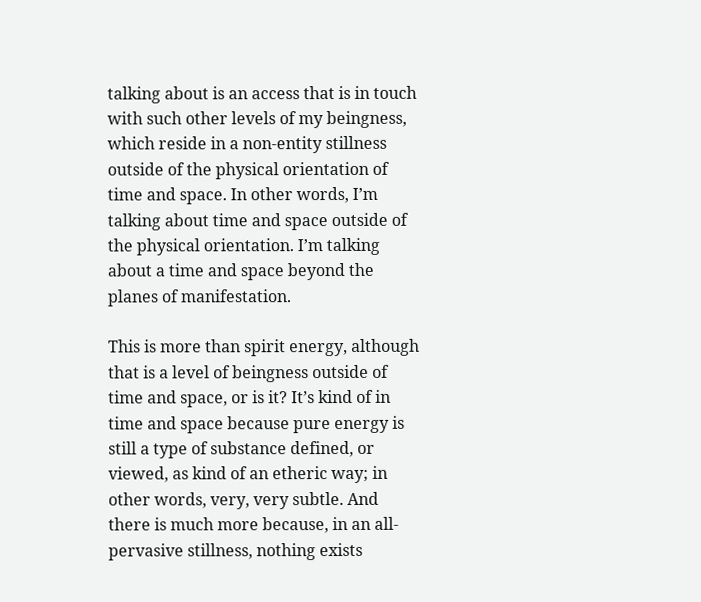talking about is an access that is in touch with such other levels of my beingness, which reside in a non-entity stillness outside of the physical orientation of time and space. In other words, I’m talking about time and space outside of the physical orientation. I’m talking about a time and space beyond the planes of manifestation.

This is more than spirit energy, although that is a level of beingness outside of time and space, or is it? It’s kind of in time and space because pure energy is still a type of substance defined, or viewed, as kind of an etheric way; in other words, very, very subtle. And there is much more because, in an all-pervasive stillness, nothing exists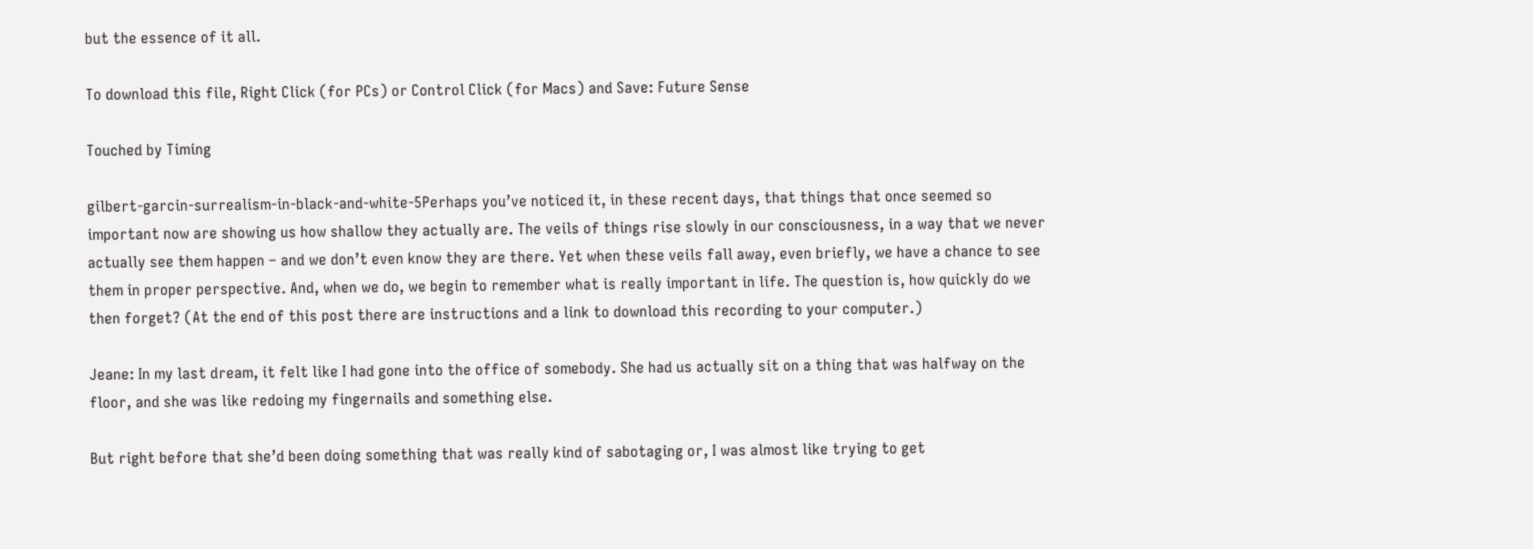but the essence of it all.

To download this file, Right Click (for PCs) or Control Click (for Macs) and Save: Future Sense

Touched by Timing

gilbert-garcin-surrealism-in-black-and-white-5Perhaps you’ve noticed it, in these recent days, that things that once seemed so important now are showing us how shallow they actually are. The veils of things rise slowly in our consciousness, in a way that we never actually see them happen – and we don’t even know they are there. Yet when these veils fall away, even briefly, we have a chance to see them in proper perspective. And, when we do, we begin to remember what is really important in life. The question is, how quickly do we then forget? (At the end of this post there are instructions and a link to download this recording to your computer.)

Jeane: In my last dream, it felt like I had gone into the office of somebody. She had us actually sit on a thing that was halfway on the floor, and she was like redoing my fingernails and something else.

But right before that she’d been doing something that was really kind of sabotaging or, I was almost like trying to get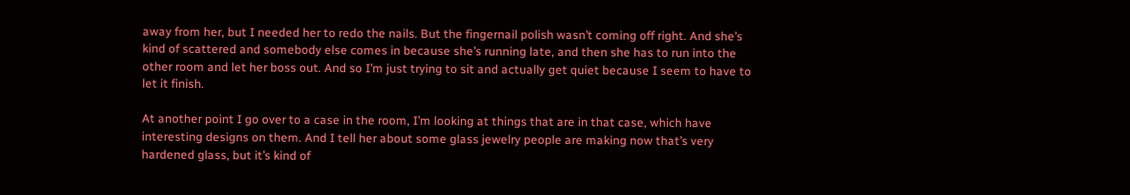away from her, but I needed her to redo the nails. But the fingernail polish wasn’t coming off right. And she’s kind of scattered and somebody else comes in because she’s running late, and then she has to run into the other room and let her boss out. And so I’m just trying to sit and actually get quiet because I seem to have to let it finish.

At another point I go over to a case in the room, I’m looking at things that are in that case, which have interesting designs on them. And I tell her about some glass jewelry people are making now that’s very hardened glass, but it’s kind of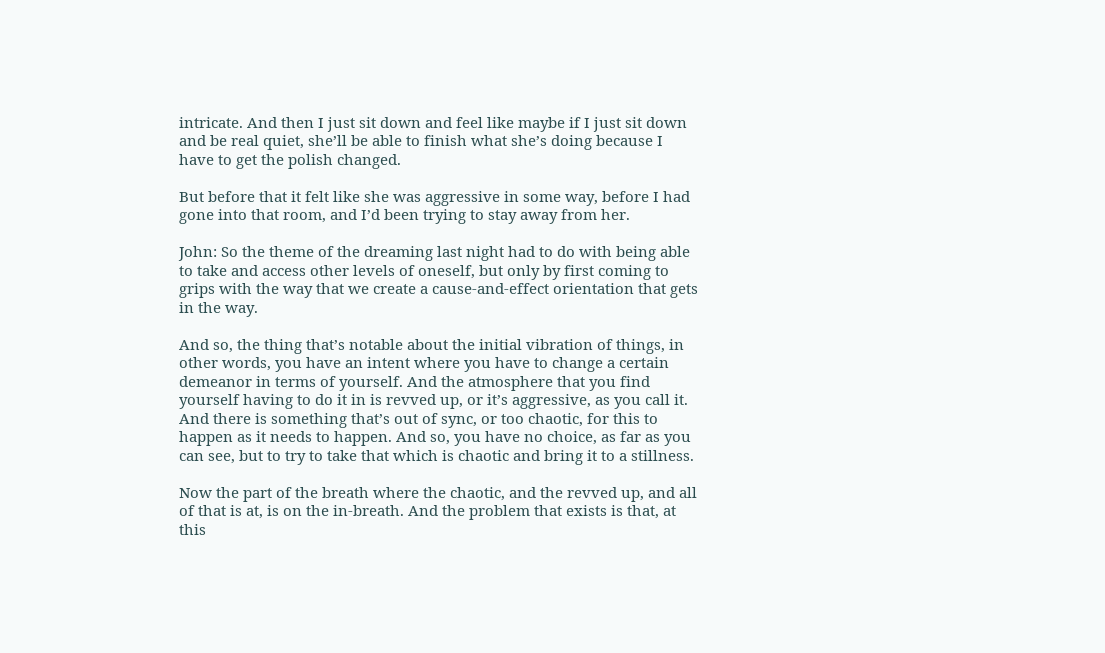intricate. And then I just sit down and feel like maybe if I just sit down and be real quiet, she’ll be able to finish what she’s doing because I have to get the polish changed.

But before that it felt like she was aggressive in some way, before I had gone into that room, and I’d been trying to stay away from her.

John: So the theme of the dreaming last night had to do with being able to take and access other levels of oneself, but only by first coming to grips with the way that we create a cause-and-effect orientation that gets in the way.

And so, the thing that’s notable about the initial vibration of things, in other words, you have an intent where you have to change a certain demeanor in terms of yourself. And the atmosphere that you find yourself having to do it in is revved up, or it’s aggressive, as you call it. And there is something that’s out of sync, or too chaotic, for this to happen as it needs to happen. And so, you have no choice, as far as you can see, but to try to take that which is chaotic and bring it to a stillness.

Now the part of the breath where the chaotic, and the revved up, and all of that is at, is on the in-breath. And the problem that exists is that, at this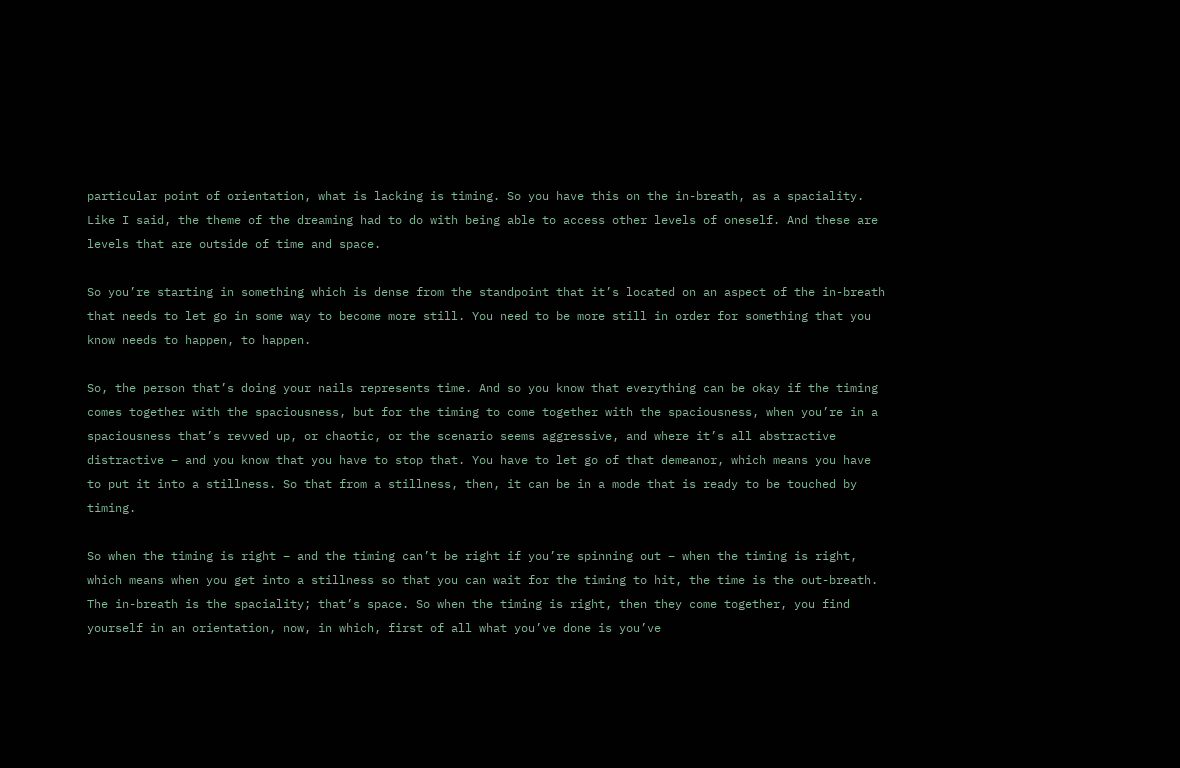particular point of orientation, what is lacking is timing. So you have this on the in-breath, as a spaciality. Like I said, the theme of the dreaming had to do with being able to access other levels of oneself. And these are levels that are outside of time and space.

So you’re starting in something which is dense from the standpoint that it’s located on an aspect of the in-breath that needs to let go in some way to become more still. You need to be more still in order for something that you know needs to happen, to happen.

So, the person that’s doing your nails represents time. And so you know that everything can be okay if the timing comes together with the spaciousness, but for the timing to come together with the spaciousness, when you’re in a spaciousness that’s revved up, or chaotic, or the scenario seems aggressive, and where it’s all abstractive distractive – and you know that you have to stop that. You have to let go of that demeanor, which means you have to put it into a stillness. So that from a stillness, then, it can be in a mode that is ready to be touched by timing.

So when the timing is right – and the timing can’t be right if you’re spinning out – when the timing is right, which means when you get into a stillness so that you can wait for the timing to hit, the time is the out-breath. The in-breath is the spaciality; that’s space. So when the timing is right, then they come together, you find yourself in an orientation, now, in which, first of all what you’ve done is you’ve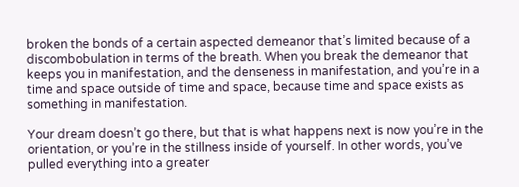broken the bonds of a certain aspected demeanor that’s limited because of a discombobulation in terms of the breath. When you break the demeanor that keeps you in manifestation, and the denseness in manifestation, and you’re in a time and space outside of time and space, because time and space exists as something in manifestation.

Your dream doesn’t go there, but that is what happens next is now you’re in the orientation, or you’re in the stillness inside of yourself. In other words, you’ve pulled everything into a greater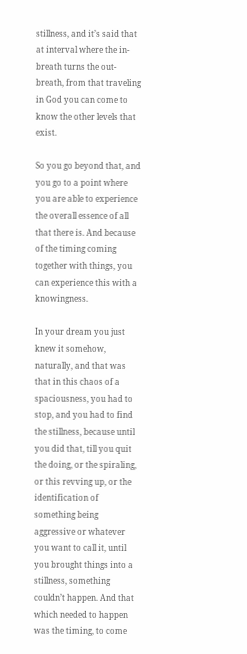stillness, and it’s said that at interval where the in-breath turns the out-breath, from that traveling in God you can come to know the other levels that exist.

So you go beyond that, and you go to a point where you are able to experience the overall essence of all that there is. And because of the timing coming together with things, you can experience this with a knowingness.

In your dream you just knew it somehow, naturally, and that was that in this chaos of a spaciousness, you had to stop, and you had to find the stillness, because until you did that, till you quit the doing, or the spiraling, or this revving up, or the identification of something being aggressive or whatever you want to call it, until you brought things into a stillness, something couldn’t happen. And that which needed to happen was the timing, to come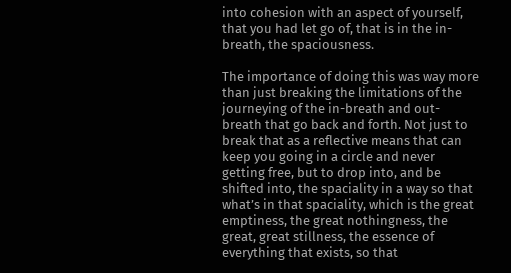into cohesion with an aspect of yourself, that you had let go of, that is in the in-breath, the spaciousness.

The importance of doing this was way more than just breaking the limitations of the journeying of the in-breath and out-breath that go back and forth. Not just to break that as a reflective means that can keep you going in a circle and never getting free, but to drop into, and be shifted into, the spaciality in a way so that what’s in that spaciality, which is the great emptiness, the great nothingness, the great, great stillness, the essence of everything that exists, so that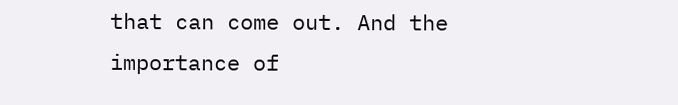that can come out. And the importance of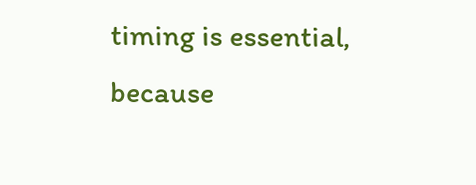timing is essential, because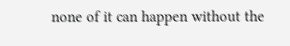none of it can happen without the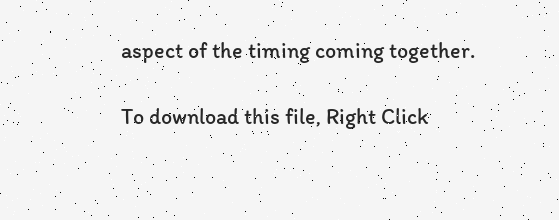aspect of the timing coming together.

To download this file, Right Click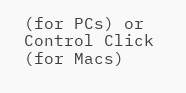(for PCs) or Control Click (for Macs)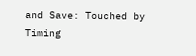and Save: Touched by Timing